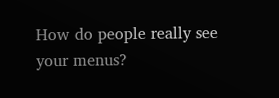How do people really see your menus?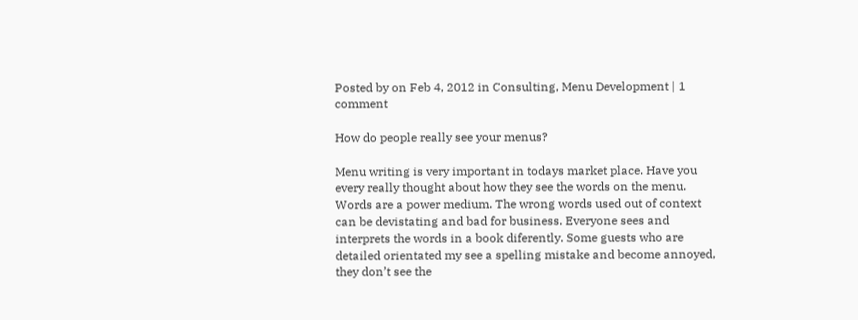Posted by on Feb 4, 2012 in Consulting, Menu Development | 1 comment

How do people really see your menus?

Menu writing is very important in todays market place. Have you every really thought about how they see the words on the menu. Words are a power medium. The wrong words used out of context can be devistating and bad for business. Everyone sees and interprets the words in a book diferently. Some guests who are detailed orientated my see a spelling mistake and become annoyed, they don’t see the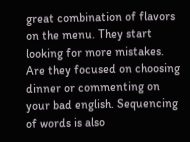great combination of flavors on the menu. They start looking for more mistakes. Are they focused on choosing dinner or commenting on your bad english. Sequencing of words is also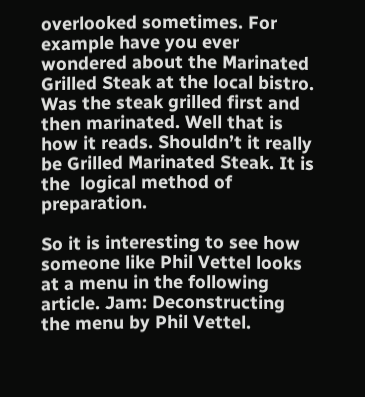overlooked sometimes. For example have you ever wondered about the Marinated Grilled Steak at the local bistro. Was the steak grilled first and then marinated. Well that is how it reads. Shouldn’t it really be Grilled Marinated Steak. It is the  logical method of preparation.

So it is interesting to see how someone like Phil Vettel looks at a menu in the following article. Jam: Deconstructing the menu by Phil Vettel.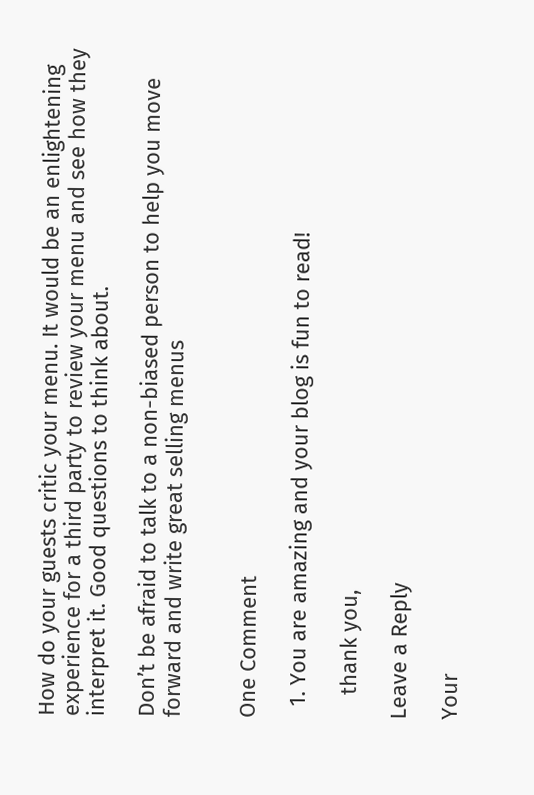How do your guests critic your menu. It would be an enlightening experience for a third party to review your menu and see how they interpret it. Good questions to think about.

Don’t be afraid to talk to a non-biased person to help you move forward and write great selling menus


One Comment

  1. You are amazing and your blog is fun to read!

    thank you,

Leave a Reply

Your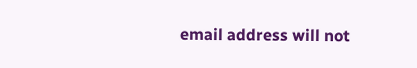email address will not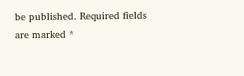be published. Required fields are marked *